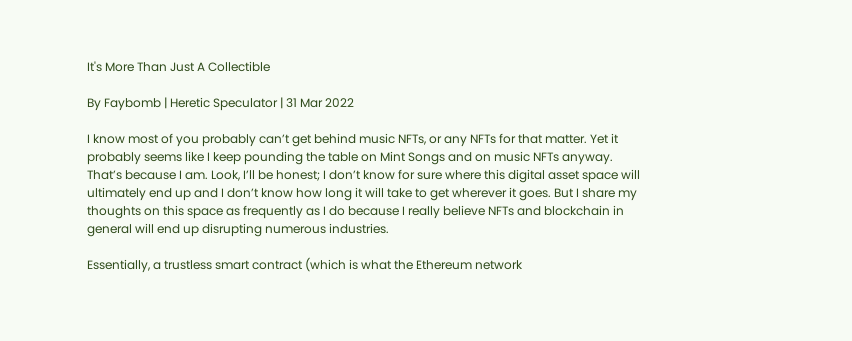It's More Than Just A Collectible

By Faybomb | Heretic Speculator | 31 Mar 2022

I know most of you probably can’t get behind music NFTs, or any NFTs for that matter. Yet it probably seems like I keep pounding the table on Mint Songs and on music NFTs anyway. That’s because I am. Look, I’ll be honest; I don’t know for sure where this digital asset space will ultimately end up and I don’t know how long it will take to get wherever it goes. But I share my thoughts on this space as frequently as I do because I really believe NFTs and blockchain in general will end up disrupting numerous industries.

Essentially, a trustless smart contract (which is what the Ethereum network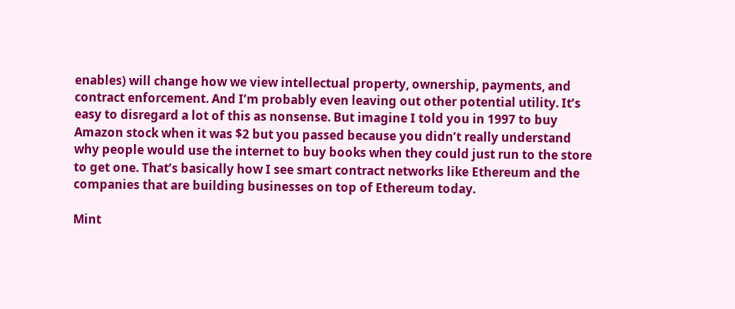enables) will change how we view intellectual property, ownership, payments, and contract enforcement. And I’m probably even leaving out other potential utility. It’s easy to disregard a lot of this as nonsense. But imagine I told you in 1997 to buy Amazon stock when it was $2 but you passed because you didn’t really understand why people would use the internet to buy books when they could just run to the store to get one. That’s basically how I see smart contract networks like Ethereum and the companies that are building businesses on top of Ethereum today.

Mint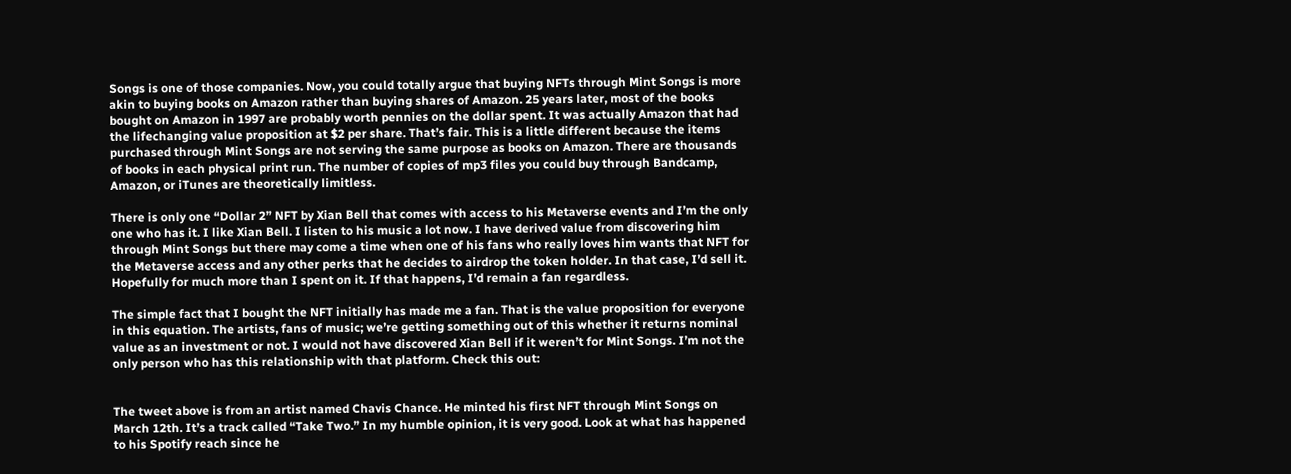Songs is one of those companies. Now, you could totally argue that buying NFTs through Mint Songs is more akin to buying books on Amazon rather than buying shares of Amazon. 25 years later, most of the books bought on Amazon in 1997 are probably worth pennies on the dollar spent. It was actually Amazon that had the lifechanging value proposition at $2 per share. That’s fair. This is a little different because the items purchased through Mint Songs are not serving the same purpose as books on Amazon. There are thousands of books in each physical print run. The number of copies of mp3 files you could buy through Bandcamp, Amazon, or iTunes are theoretically limitless.

There is only one “Dollar 2” NFT by Xian Bell that comes with access to his Metaverse events and I’m the only one who has it. I like Xian Bell. I listen to his music a lot now. I have derived value from discovering him through Mint Songs but there may come a time when one of his fans who really loves him wants that NFT for the Metaverse access and any other perks that he decides to airdrop the token holder. In that case, I’d sell it. Hopefully for much more than I spent on it. If that happens, I’d remain a fan regardless.

The simple fact that I bought the NFT initially has made me a fan. That is the value proposition for everyone in this equation. The artists, fans of music; we’re getting something out of this whether it returns nominal value as an investment or not. I would not have discovered Xian Bell if it weren’t for Mint Songs. I’m not the only person who has this relationship with that platform. Check this out:


The tweet above is from an artist named Chavis Chance. He minted his first NFT through Mint Songs on March 12th. It’s a track called “Take Two.” In my humble opinion, it is very good. Look at what has happened to his Spotify reach since he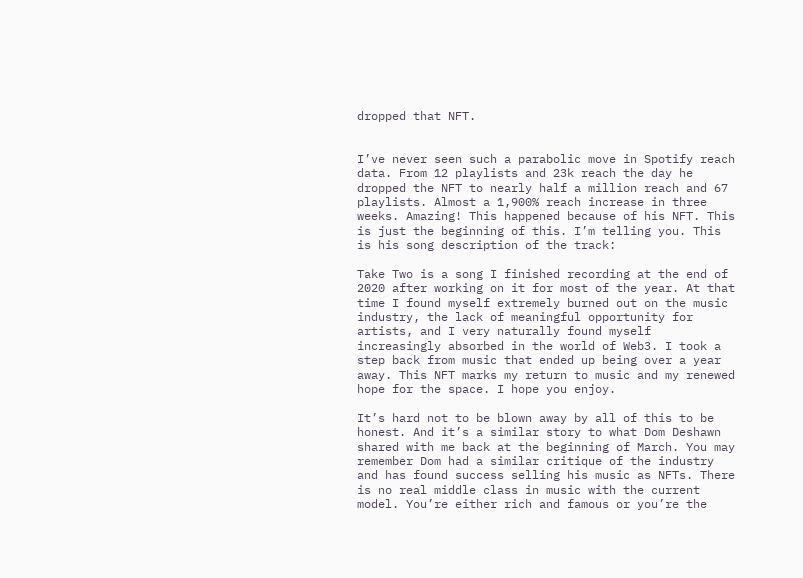dropped that NFT.


I’ve never seen such a parabolic move in Spotify reach data. From 12 playlists and 23k reach the day he dropped the NFT to nearly half a million reach and 67 playlists. Almost a 1,900% reach increase in three weeks. Amazing! This happened because of his NFT. This is just the beginning of this. I’m telling you. This is his song description of the track:

Take Two is a song I finished recording at the end of 2020 after working on it for most of the year. At that time I found myself extremely burned out on the music industry, the lack of meaningful opportunity for artists, and I very naturally found myself increasingly absorbed in the world of Web3. I took a step back from music that ended up being over a year away. This NFT marks my return to music and my renewed hope for the space. I hope you enjoy.

It’s hard not to be blown away by all of this to be honest. And it’s a similar story to what Dom Deshawn shared with me back at the beginning of March. You may remember Dom had a similar critique of the industry and has found success selling his music as NFTs. There is no real middle class in music with the current model. You’re either rich and famous or you’re the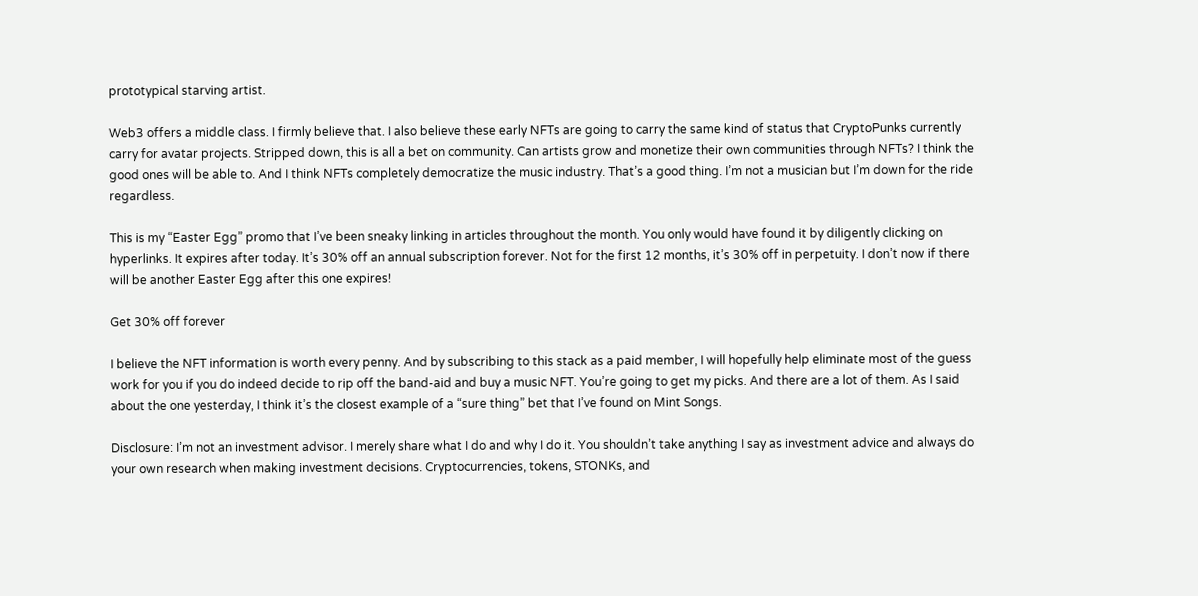prototypical starving artist.

Web3 offers a middle class. I firmly believe that. I also believe these early NFTs are going to carry the same kind of status that CryptoPunks currently carry for avatar projects. Stripped down, this is all a bet on community. Can artists grow and monetize their own communities through NFTs? I think the good ones will be able to. And I think NFTs completely democratize the music industry. That’s a good thing. I’m not a musician but I’m down for the ride regardless.

This is my “Easter Egg” promo that I’ve been sneaky linking in articles throughout the month. You only would have found it by diligently clicking on hyperlinks. It expires after today. It’s 30% off an annual subscription forever. Not for the first 12 months, it’s 30% off in perpetuity. I don’t now if there will be another Easter Egg after this one expires!

Get 30% off forever

I believe the NFT information is worth every penny. And by subscribing to this stack as a paid member, I will hopefully help eliminate most of the guess work for you if you do indeed decide to rip off the band-aid and buy a music NFT. You’re going to get my picks. And there are a lot of them. As I said about the one yesterday, I think it’s the closest example of a “sure thing” bet that I’ve found on Mint Songs.

Disclosure: I’m not an investment advisor. I merely share what I do and why I do it. You shouldn’t take anything I say as investment advice and always do your own research when making investment decisions. Cryptocurrencies, tokens, STONKs, and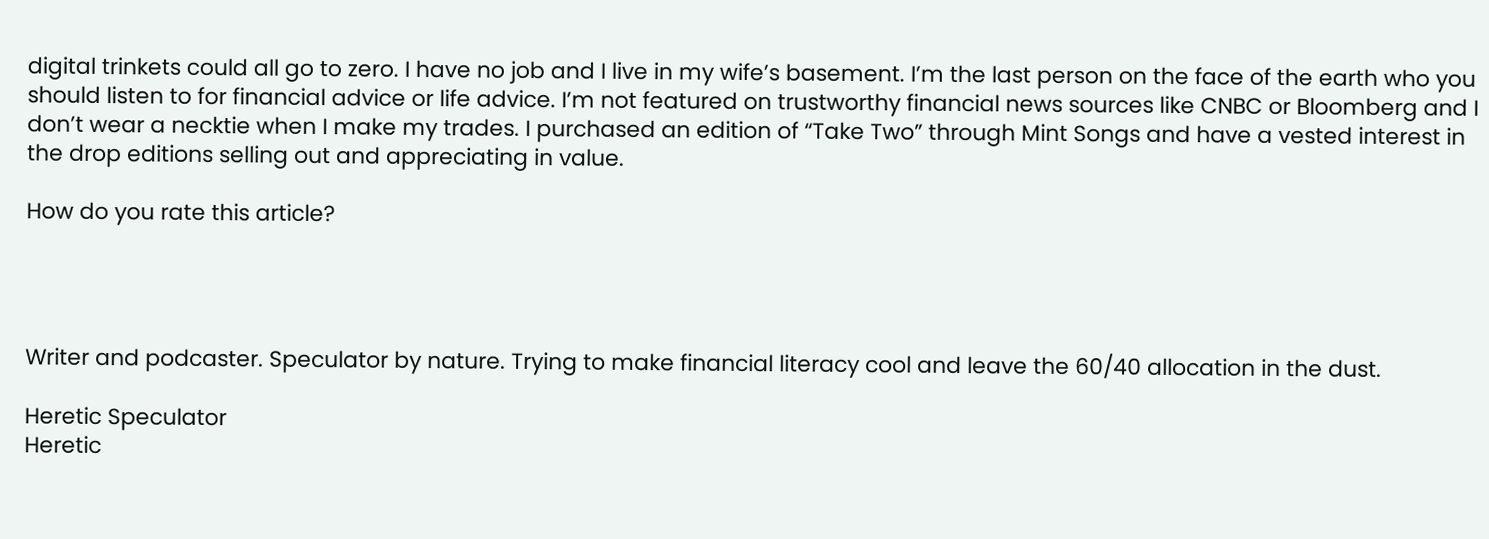digital trinkets could all go to zero. I have no job and I live in my wife’s basement. I’m the last person on the face of the earth who you should listen to for financial advice or life advice. I’m not featured on trustworthy financial news sources like CNBC or Bloomberg and I don’t wear a necktie when I make my trades. I purchased an edition of “Take Two” through Mint Songs and have a vested interest in the drop editions selling out and appreciating in value.

How do you rate this article?




Writer and podcaster. Speculator by nature. Trying to make financial literacy cool and leave the 60/40 allocation in the dust.

Heretic Speculator
Heretic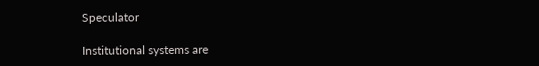Speculator

Institutional systems are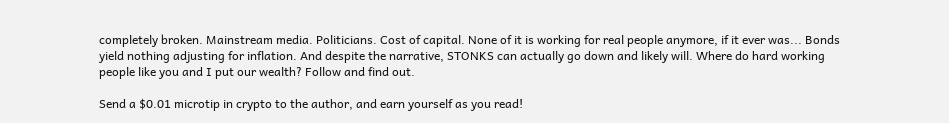completely broken. Mainstream media. Politicians. Cost of capital. None of it is working for real people anymore, if it ever was... Bonds yield nothing adjusting for inflation. And despite the narrative, STONKS can actually go down and likely will. Where do hard working people like you and I put our wealth? Follow and find out.

Send a $0.01 microtip in crypto to the author, and earn yourself as you read!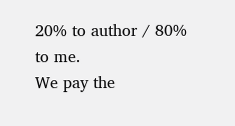20% to author / 80% to me.
We pay the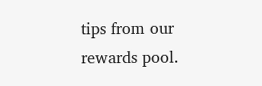tips from our rewards pool.